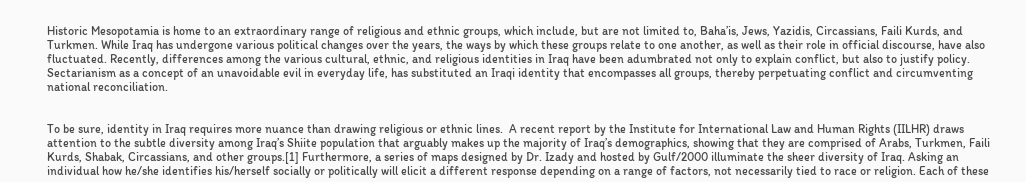Historic Mesopotamia is home to an extraordinary range of religious and ethnic groups, which include, but are not limited to, Baha’is, Jews, Yazidis, Circassians, Faili Kurds, and Turkmen. While Iraq has undergone various political changes over the years, the ways by which these groups relate to one another, as well as their role in official discourse, have also fluctuated. Recently, differences among the various cultural, ethnic, and religious identities in Iraq have been adumbrated not only to explain conflict, but also to justify policy. Sectarianism as a concept of an unavoidable evil in everyday life, has substituted an Iraqi identity that encompasses all groups, thereby perpetuating conflict and circumventing national reconciliation.


To be sure, identity in Iraq requires more nuance than drawing religious or ethnic lines.  A recent report by the Institute for International Law and Human Rights (IILHR) draws attention to the subtle diversity among Iraq’s Shiite population that arguably makes up the majority of Iraq’s demographics, showing that they are comprised of Arabs, Turkmen, Faili Kurds, Shabak, Circassians, and other groups.[1] Furthermore, a series of maps designed by Dr. Izady and hosted by Gulf/2000 illuminate the sheer diversity of Iraq. Asking an individual how he/she identifies his/herself socially or politically will elicit a different response depending on a range of factors, not necessarily tied to race or religion. Each of these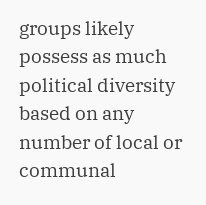groups likely possess as much political diversity based on any number of local or communal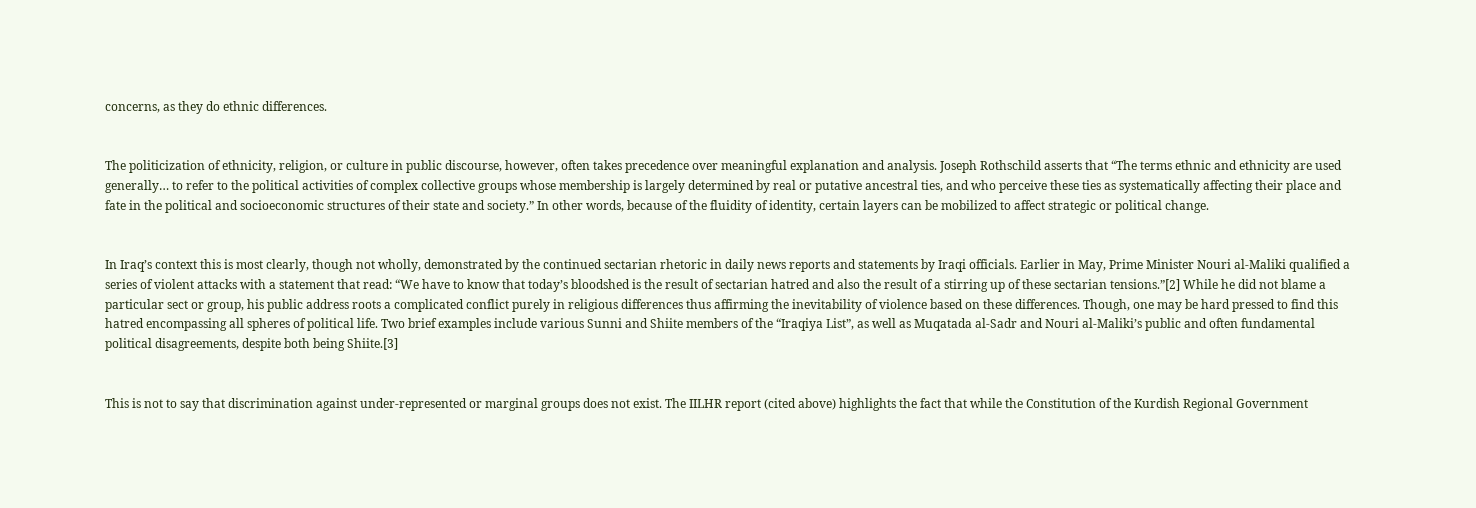concerns, as they do ethnic differences.


The politicization of ethnicity, religion, or culture in public discourse, however, often takes precedence over meaningful explanation and analysis. Joseph Rothschild asserts that “The terms ethnic and ethnicity are used generally… to refer to the political activities of complex collective groups whose membership is largely determined by real or putative ancestral ties, and who perceive these ties as systematically affecting their place and fate in the political and socioeconomic structures of their state and society.” In other words, because of the fluidity of identity, certain layers can be mobilized to affect strategic or political change.


In Iraq’s context this is most clearly, though not wholly, demonstrated by the continued sectarian rhetoric in daily news reports and statements by Iraqi officials. Earlier in May, Prime Minister Nouri al-Maliki qualified a series of violent attacks with a statement that read: “We have to know that today’s bloodshed is the result of sectarian hatred and also the result of a stirring up of these sectarian tensions.”[2] While he did not blame a particular sect or group, his public address roots a complicated conflict purely in religious differences thus affirming the inevitability of violence based on these differences. Though, one may be hard pressed to find this hatred encompassing all spheres of political life. Two brief examples include various Sunni and Shiite members of the “Iraqiya List”, as well as Muqatada al-Sadr and Nouri al-Maliki’s public and often fundamental political disagreements, despite both being Shiite.[3]


This is not to say that discrimination against under-represented or marginal groups does not exist. The IILHR report (cited above) highlights the fact that while the Constitution of the Kurdish Regional Government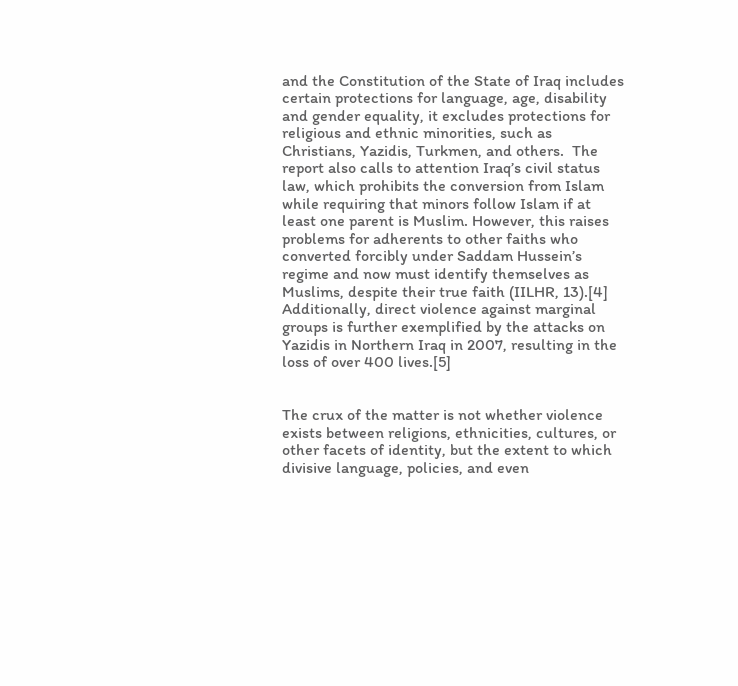and the Constitution of the State of Iraq includes certain protections for language, age, disability and gender equality, it excludes protections for religious and ethnic minorities, such as Christians, Yazidis, Turkmen, and others.  The report also calls to attention Iraq’s civil status law, which prohibits the conversion from Islam while requiring that minors follow Islam if at least one parent is Muslim. However, this raises problems for adherents to other faiths who converted forcibly under Saddam Hussein’s regime and now must identify themselves as Muslims, despite their true faith (IILHR, 13).[4] Additionally, direct violence against marginal groups is further exemplified by the attacks on Yazidis in Northern Iraq in 2007, resulting in the loss of over 400 lives.[5]


The crux of the matter is not whether violence exists between religions, ethnicities, cultures, or other facets of identity, but the extent to which divisive language, policies, and even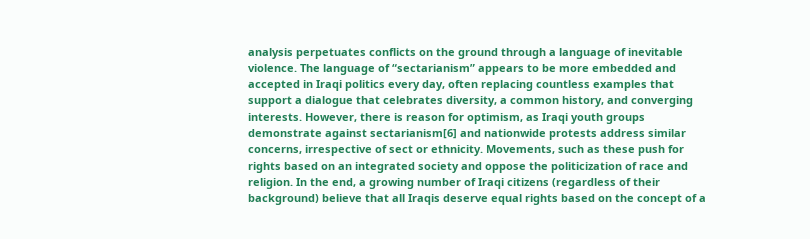analysis perpetuates conflicts on the ground through a language of inevitable violence. The language of “sectarianism” appears to be more embedded and accepted in Iraqi politics every day, often replacing countless examples that support a dialogue that celebrates diversity, a common history, and converging interests. However, there is reason for optimism, as Iraqi youth groups demonstrate against sectarianism[6] and nationwide protests address similar concerns, irrespective of sect or ethnicity. Movements, such as these push for rights based on an integrated society and oppose the politicization of race and religion. In the end, a growing number of Iraqi citizens (regardless of their background) believe that all Iraqis deserve equal rights based on the concept of a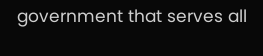government that serves all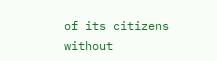of its citizens without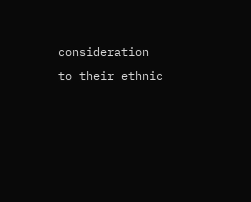consideration to their ethnic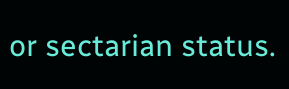or sectarian status.